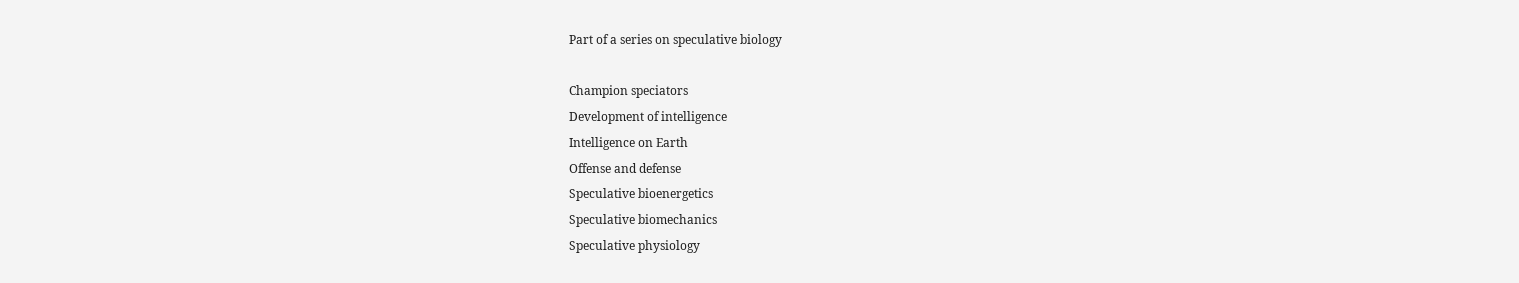Part of a series on speculative biology

Champion speciators
Development of intelligence
Intelligence on Earth
Offense and defense
Speculative bioenergetics
Speculative biomechanics
Speculative physiology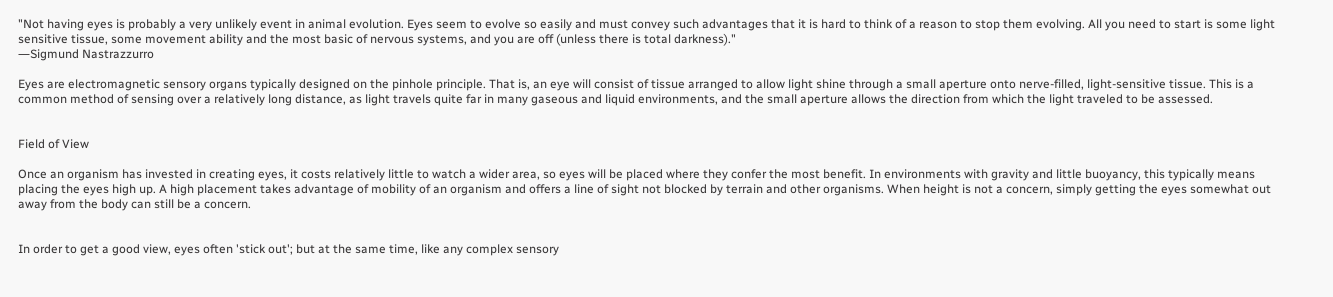"Not having eyes is probably a very unlikely event in animal evolution. Eyes seem to evolve so easily and must convey such advantages that it is hard to think of a reason to stop them evolving. All you need to start is some light sensitive tissue, some movement ability and the most basic of nervous systems, and you are off (unless there is total darkness)."
―Sigmund Nastrazzurro

Eyes are electromagnetic sensory organs typically designed on the pinhole principle. That is, an eye will consist of tissue arranged to allow light shine through a small aperture onto nerve-filled, light-sensitive tissue. This is a common method of sensing over a relatively long distance, as light travels quite far in many gaseous and liquid environments, and the small aperture allows the direction from which the light traveled to be assessed.


Field of View

Once an organism has invested in creating eyes, it costs relatively little to watch a wider area, so eyes will be placed where they confer the most benefit. In environments with gravity and little buoyancy, this typically means placing the eyes high up. A high placement takes advantage of mobility of an organism and offers a line of sight not blocked by terrain and other organisms. When height is not a concern, simply getting the eyes somewhat out away from the body can still be a concern.


In order to get a good view, eyes often 'stick out'; but at the same time, like any complex sensory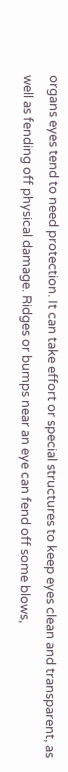organs eyes tend to need protection. It can take effort or special structures to keep eyes clean and transparent, as well as fending off physical damage. Ridges or bumps near an eye can fend off some blows,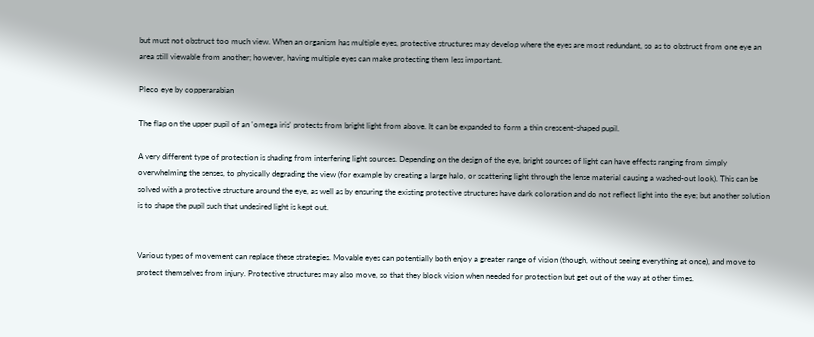but must not obstruct too much view. When an organism has multiple eyes, protective structures may develop where the eyes are most redundant, so as to obstruct from one eye an area still viewable from another; however, having multiple eyes can make protecting them less important.

Pleco eye by copperarabian

The flap on the upper pupil of an 'omega iris' protects from bright light from above. It can be expanded to form a thin crescent-shaped pupil.

A very different type of protection is shading from interfering light sources. Depending on the design of the eye, bright sources of light can have effects ranging from simply overwhelming the senses, to physically degrading the view (for example by creating a large halo, or scattering light through the lense material causing a washed-out look). This can be solved with a protective structure around the eye, as well as by ensuring the existing protective structures have dark coloration and do not reflect light into the eye; but another solution is to shape the pupil such that undesired light is kept out.


Various types of movement can replace these strategies. Movable eyes can potentially both enjoy a greater range of vision (though, without seeing everything at once), and move to protect themselves from injury. Protective structures may also move, so that they block vision when needed for protection but get out of the way at other times.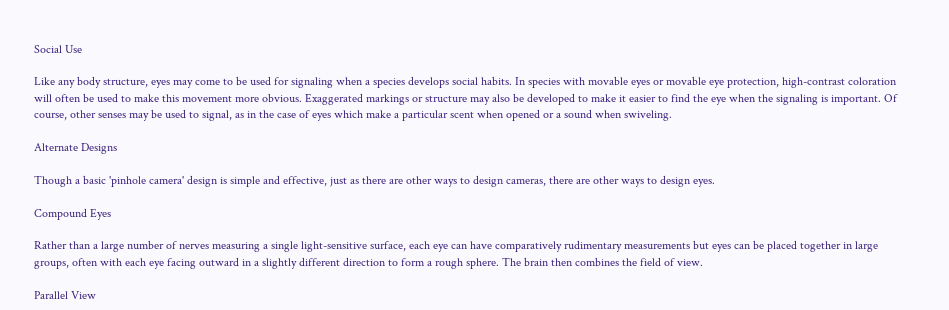Social Use

Like any body structure, eyes may come to be used for signaling when a species develops social habits. In species with movable eyes or movable eye protection, high-contrast coloration will often be used to make this movement more obvious. Exaggerated markings or structure may also be developed to make it easier to find the eye when the signaling is important. Of course, other senses may be used to signal, as in the case of eyes which make a particular scent when opened or a sound when swiveling.

Alternate Designs

Though a basic 'pinhole camera' design is simple and effective, just as there are other ways to design cameras, there are other ways to design eyes.

Compound Eyes

Rather than a large number of nerves measuring a single light-sensitive surface, each eye can have comparatively rudimentary measurements but eyes can be placed together in large groups, often with each eye facing outward in a slightly different direction to form a rough sphere. The brain then combines the field of view.

Parallel View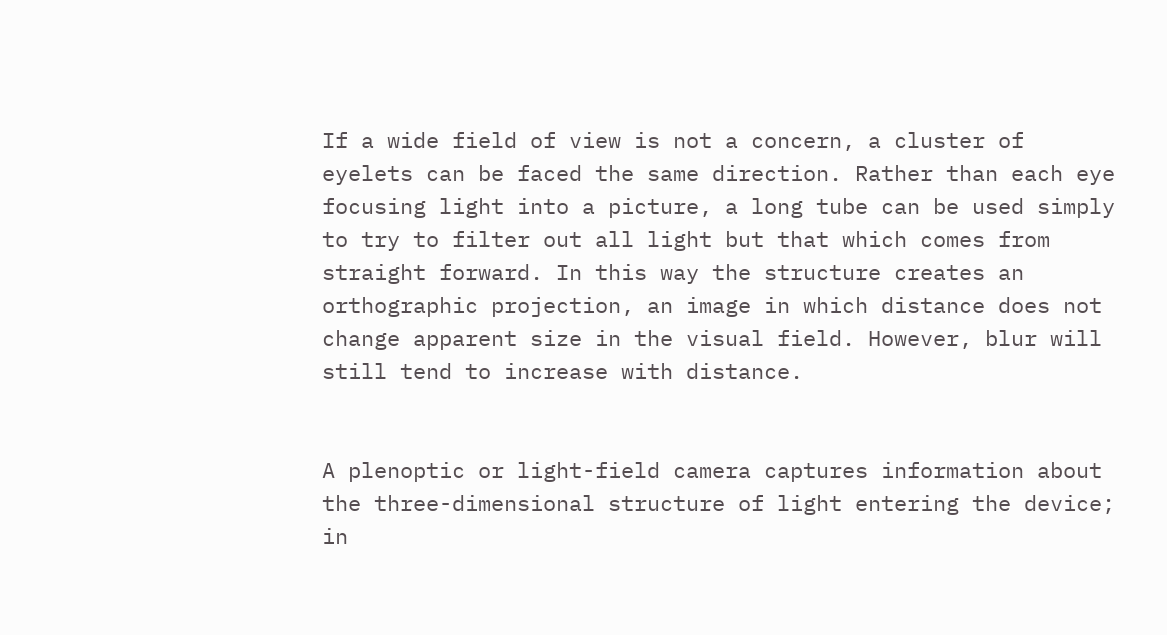If a wide field of view is not a concern, a cluster of eyelets can be faced the same direction. Rather than each eye focusing light into a picture, a long tube can be used simply to try to filter out all light but that which comes from straight forward. In this way the structure creates an orthographic projection, an image in which distance does not change apparent size in the visual field. However, blur will still tend to increase with distance.


A plenoptic or light-field camera captures information about the three-dimensional structure of light entering the device; in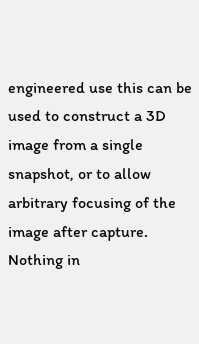engineered use this can be used to construct a 3D image from a single snapshot, or to allow arbitrary focusing of the image after capture. Nothing in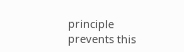principle prevents this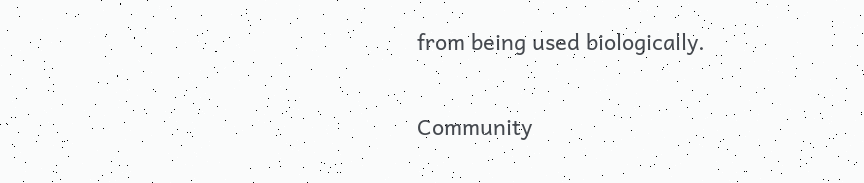from being used biologically.


Community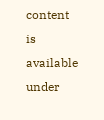content is available under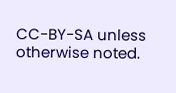CC-BY-SA unless otherwise noted.